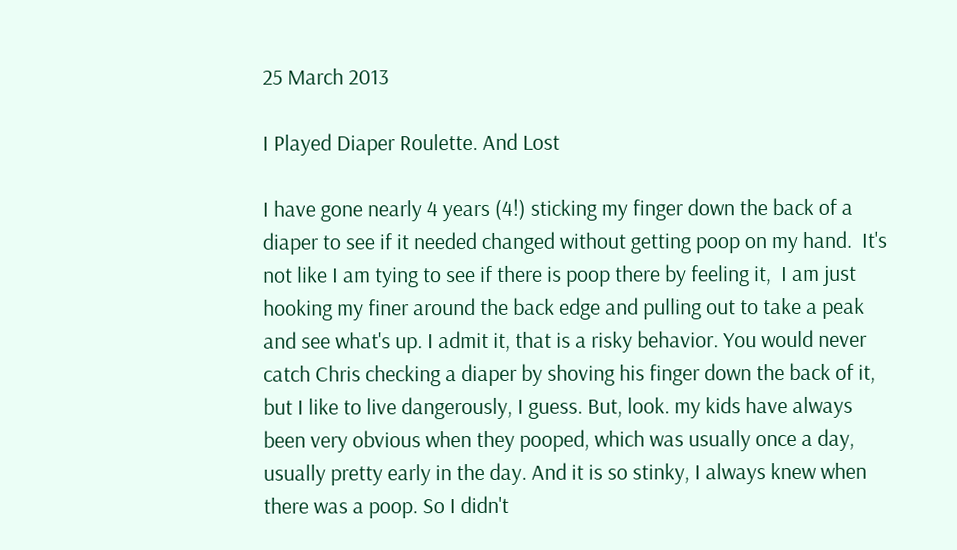25 March 2013

I Played Diaper Roulette. And Lost

I have gone nearly 4 years (4!) sticking my finger down the back of a diaper to see if it needed changed without getting poop on my hand.  It's not like I am tying to see if there is poop there by feeling it,  I am just hooking my finer around the back edge and pulling out to take a peak and see what's up. I admit it, that is a risky behavior. You would never catch Chris checking a diaper by shoving his finger down the back of it, but I like to live dangerously, I guess. But, look. my kids have always been very obvious when they pooped, which was usually once a day, usually pretty early in the day. And it is so stinky, I always knew when there was a poop. So I didn't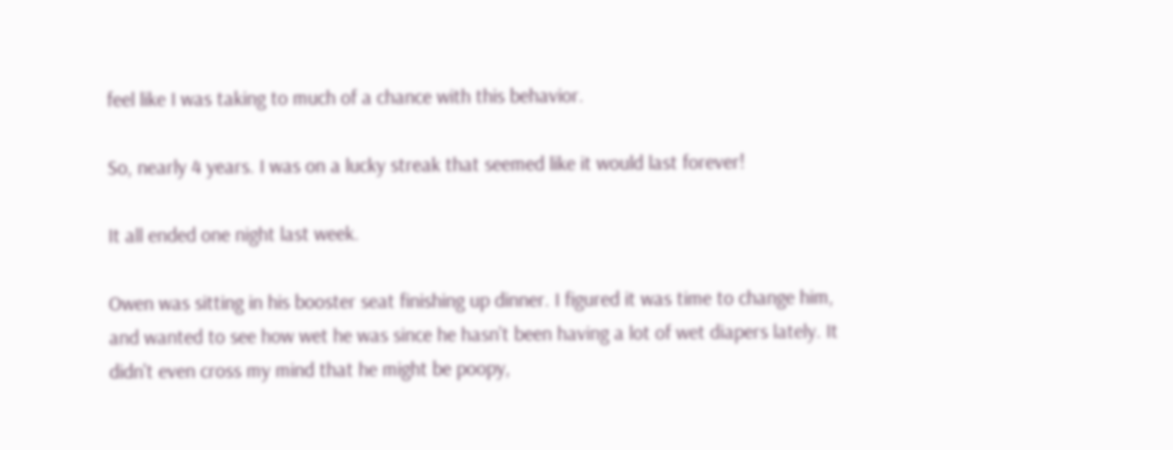feel like I was taking to much of a chance with this behavior.

So, nearly 4 years. I was on a lucky streak that seemed like it would last forever!

It all ended one night last week.

Owen was sitting in his booster seat finishing up dinner. I figured it was time to change him, and wanted to see how wet he was since he hasn't been having a lot of wet diapers lately. It didn't even cross my mind that he might be poopy,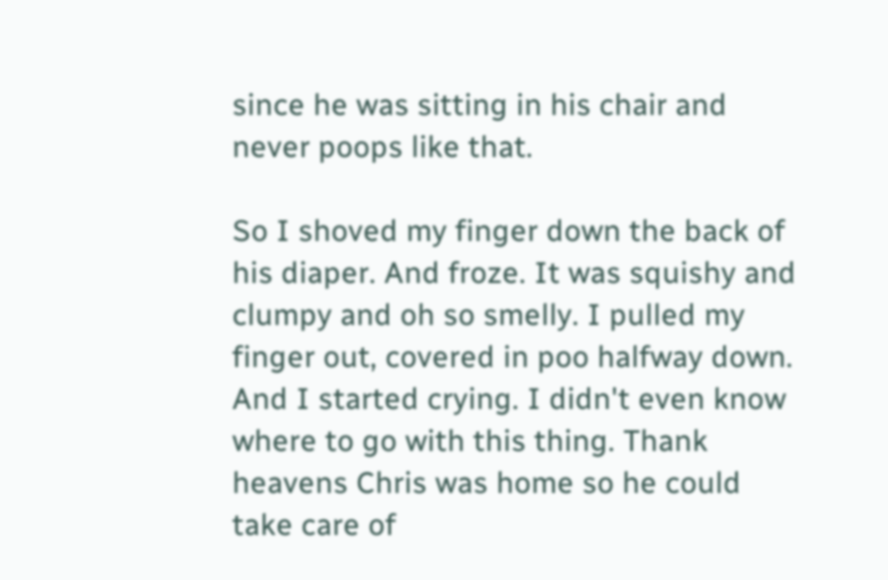since he was sitting in his chair and never poops like that.

So I shoved my finger down the back of his diaper. And froze. It was squishy and clumpy and oh so smelly. I pulled my finger out, covered in poo halfway down. And I started crying. I didn't even know where to go with this thing. Thank heavens Chris was home so he could take care of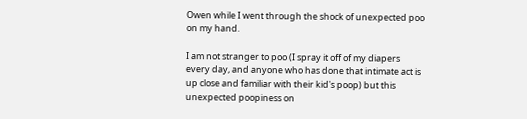Owen while I went through the shock of unexpected poo on my hand.

I am not stranger to poo (I spray it off of my diapers every day, and anyone who has done that intimate act is up close and familiar with their kid's poop) but this unexpected poopiness on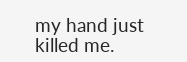my hand just killed me.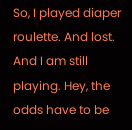So, I played diaper roulette. And lost. And I am still playing. Hey, the odds have to be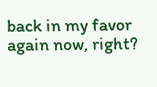back in my favor again now, right?